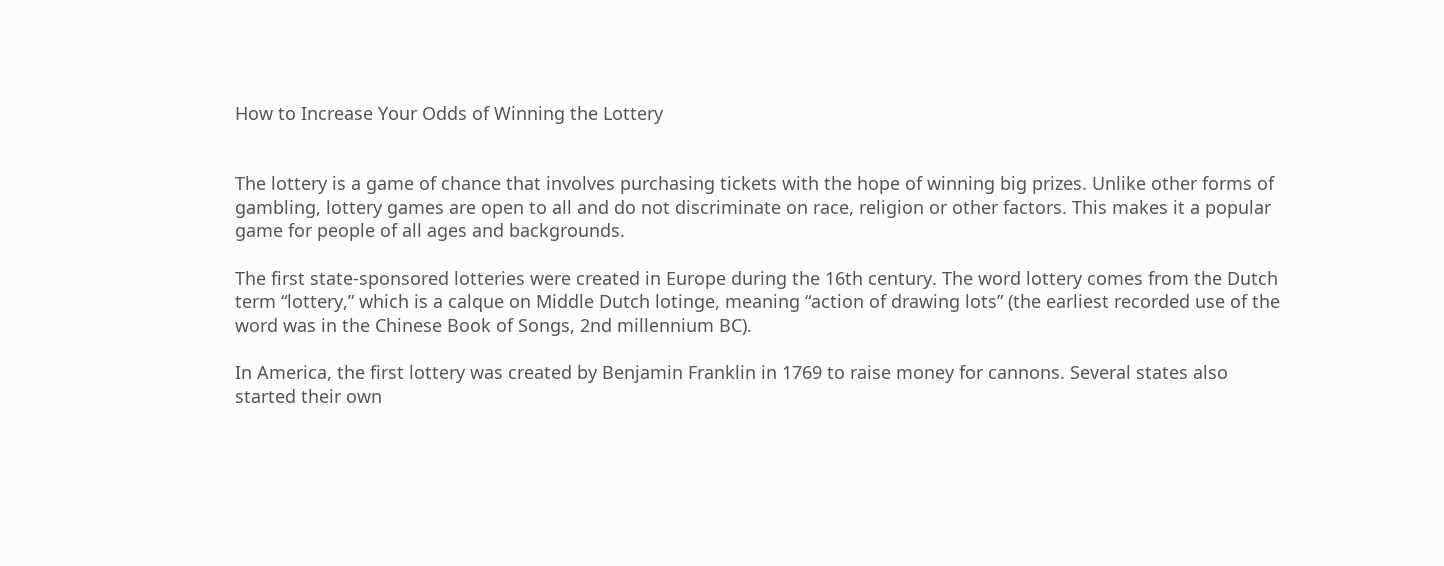How to Increase Your Odds of Winning the Lottery


The lottery is a game of chance that involves purchasing tickets with the hope of winning big prizes. Unlike other forms of gambling, lottery games are open to all and do not discriminate on race, religion or other factors. This makes it a popular game for people of all ages and backgrounds.

The first state-sponsored lotteries were created in Europe during the 16th century. The word lottery comes from the Dutch term “lottery,” which is a calque on Middle Dutch lotinge, meaning “action of drawing lots” (the earliest recorded use of the word was in the Chinese Book of Songs, 2nd millennium BC).

In America, the first lottery was created by Benjamin Franklin in 1769 to raise money for cannons. Several states also started their own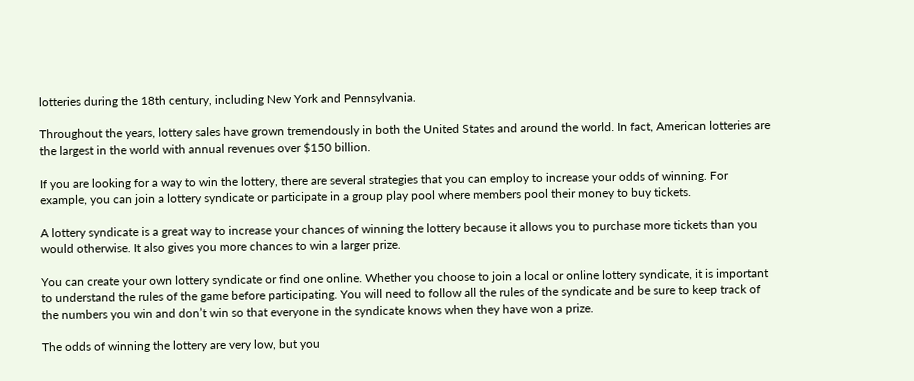lotteries during the 18th century, including New York and Pennsylvania.

Throughout the years, lottery sales have grown tremendously in both the United States and around the world. In fact, American lotteries are the largest in the world with annual revenues over $150 billion.

If you are looking for a way to win the lottery, there are several strategies that you can employ to increase your odds of winning. For example, you can join a lottery syndicate or participate in a group play pool where members pool their money to buy tickets.

A lottery syndicate is a great way to increase your chances of winning the lottery because it allows you to purchase more tickets than you would otherwise. It also gives you more chances to win a larger prize.

You can create your own lottery syndicate or find one online. Whether you choose to join a local or online lottery syndicate, it is important to understand the rules of the game before participating. You will need to follow all the rules of the syndicate and be sure to keep track of the numbers you win and don’t win so that everyone in the syndicate knows when they have won a prize.

The odds of winning the lottery are very low, but you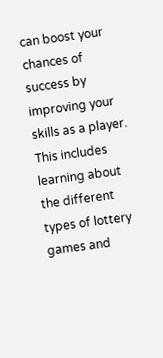can boost your chances of success by improving your skills as a player. This includes learning about the different types of lottery games and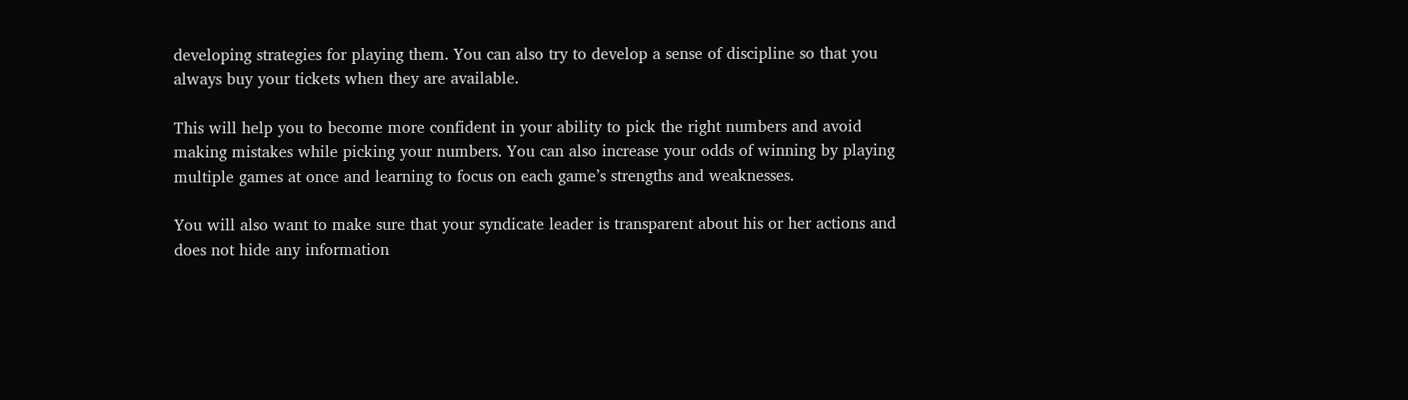developing strategies for playing them. You can also try to develop a sense of discipline so that you always buy your tickets when they are available.

This will help you to become more confident in your ability to pick the right numbers and avoid making mistakes while picking your numbers. You can also increase your odds of winning by playing multiple games at once and learning to focus on each game’s strengths and weaknesses.

You will also want to make sure that your syndicate leader is transparent about his or her actions and does not hide any information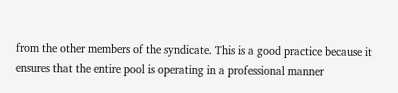from the other members of the syndicate. This is a good practice because it ensures that the entire pool is operating in a professional manner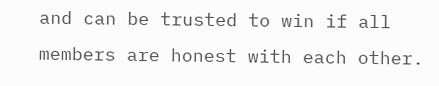and can be trusted to win if all members are honest with each other.